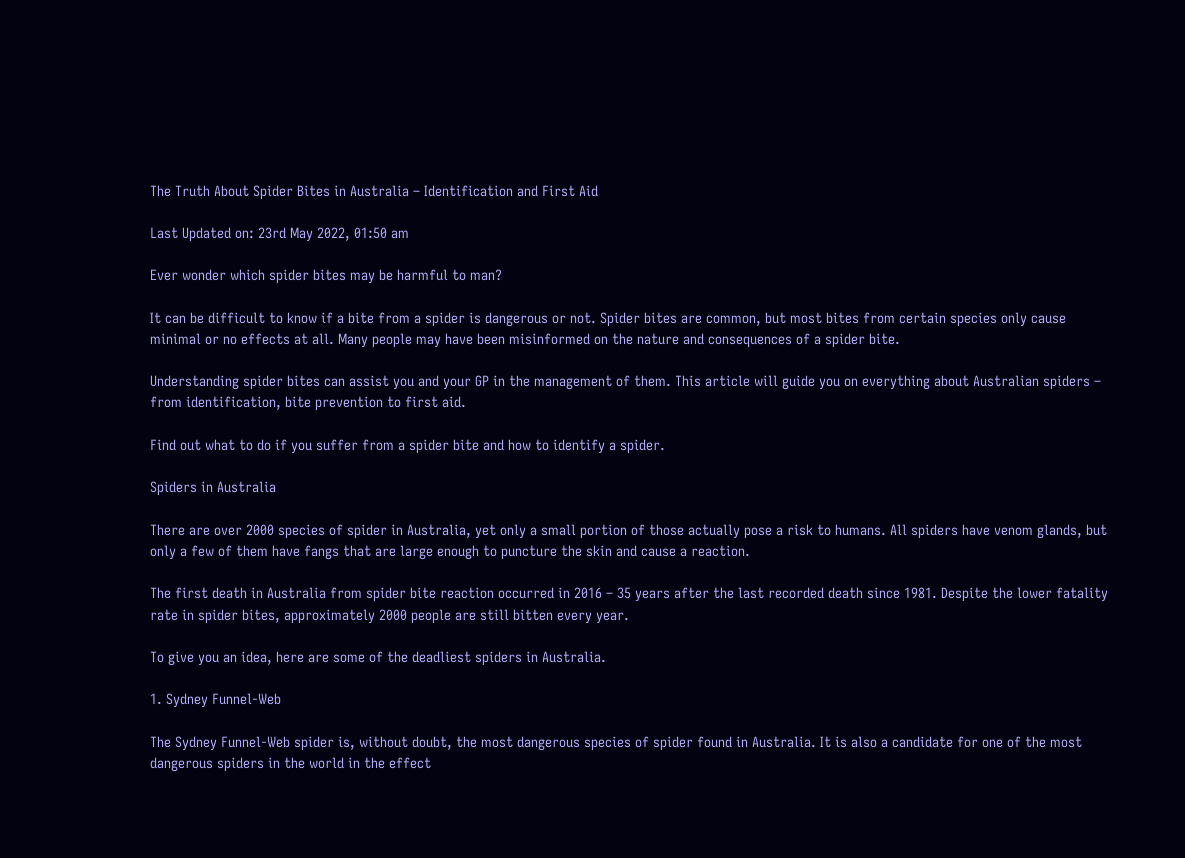The Truth About Spider Bites in Australia – Identification and First Aid

Last Updated on: 23rd May 2022, 01:50 am

Ever wonder which spider bites may be harmful to man?

It can be difficult to know if a bite from a spider is dangerous or not. Spider bites are common, but most bites from certain species only cause minimal or no effects at all. Many people may have been misinformed on the nature and consequences of a spider bite.

Understanding spider bites can assist you and your GP in the management of them. This article will guide you on everything about Australian spiders – from identification, bite prevention to first aid.

Find out what to do if you suffer from a spider bite and how to identify a spider.

Spiders in Australia

There are over 2000 species of spider in Australia, yet only a small portion of those actually pose a risk to humans. All spiders have venom glands, but only a few of them have fangs that are large enough to puncture the skin and cause a reaction.

The first death in Australia from spider bite reaction occurred in 2016 – 35 years after the last recorded death since 1981. Despite the lower fatality rate in spider bites, approximately 2000 people are still bitten every year.

To give you an idea, here are some of the deadliest spiders in Australia.

1. Sydney Funnel-Web

The Sydney Funnel-Web spider is, without doubt, the most dangerous species of spider found in Australia. It is also a candidate for one of the most dangerous spiders in the world in the effect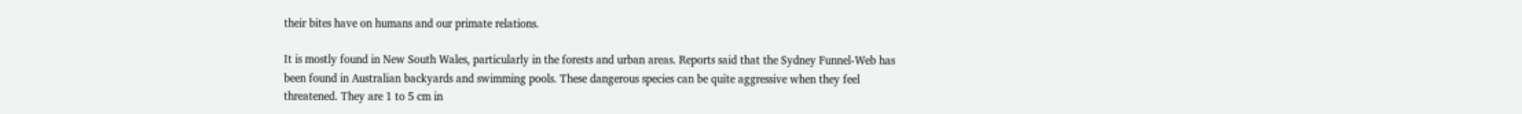their bites have on humans and our primate relations.

It is mostly found in New South Wales, particularly in the forests and urban areas. Reports said that the Sydney Funnel-Web has been found in Australian backyards and swimming pools. These dangerous species can be quite aggressive when they feel threatened. They are 1 to 5 cm in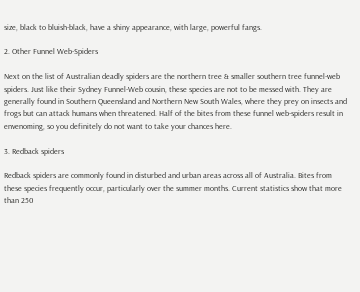size, black to bluish-black, have a shiny appearance, with large, powerful fangs.

2. Other Funnel Web-Spiders

Next on the list of Australian deadly spiders are the northern tree & smaller southern tree funnel-web spiders. Just like their Sydney Funnel-Web cousin, these species are not to be messed with. They are generally found in Southern Queensland and Northern New South Wales, where they prey on insects and frogs but can attack humans when threatened. Half of the bites from these funnel web-spiders result in envenoming, so you definitely do not want to take your chances here.

3. Redback spiders

Redback spiders are commonly found in disturbed and urban areas across all of Australia. Bites from these species frequently occur, particularly over the summer months. Current statistics show that more than 250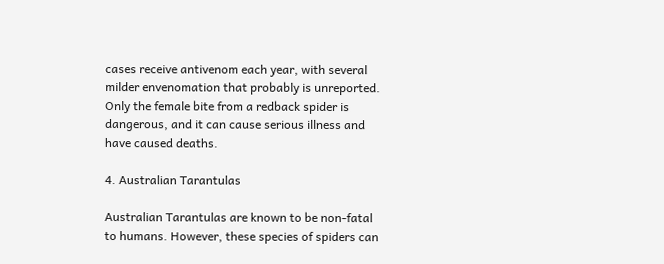cases receive antivenom each year, with several milder envenomation that probably is unreported. Only the female bite from a redback spider is dangerous, and it can cause serious illness and have caused deaths.

4. Australian Tarantulas

Australian Tarantulas are known to be non-fatal to humans. However, these species of spiders can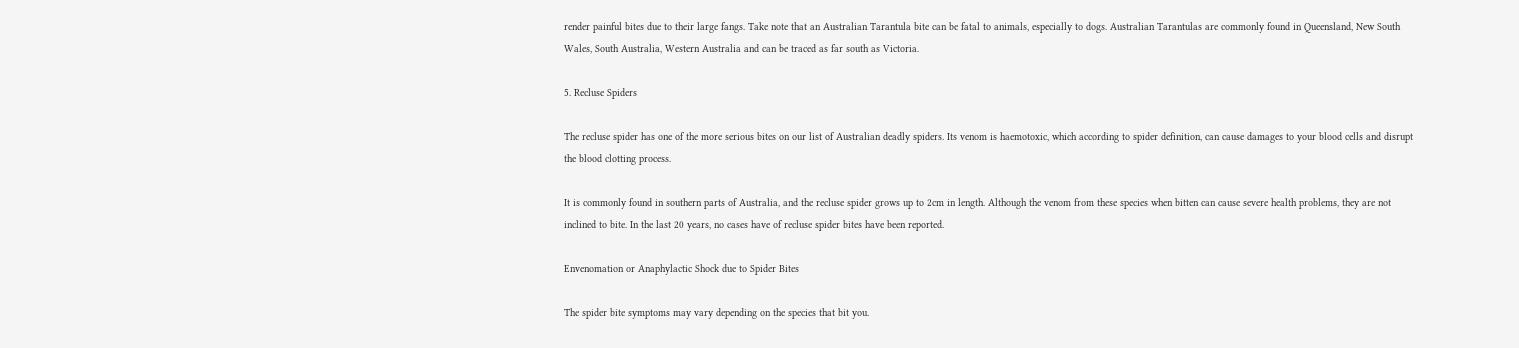render painful bites due to their large fangs. Take note that an Australian Tarantula bite can be fatal to animals, especially to dogs. Australian Tarantulas are commonly found in Queensland, New South Wales, South Australia, Western Australia and can be traced as far south as Victoria.

5. Recluse Spiders

The recluse spider has one of the more serious bites on our list of Australian deadly spiders. Its venom is haemotoxic, which according to spider definition, can cause damages to your blood cells and disrupt the blood clotting process.

It is commonly found in southern parts of Australia, and the recluse spider grows up to 2cm in length. Although the venom from these species when bitten can cause severe health problems, they are not inclined to bite. In the last 20 years, no cases have of recluse spider bites have been reported.

Envenomation or Anaphylactic Shock due to Spider Bites

The spider bite symptoms may vary depending on the species that bit you.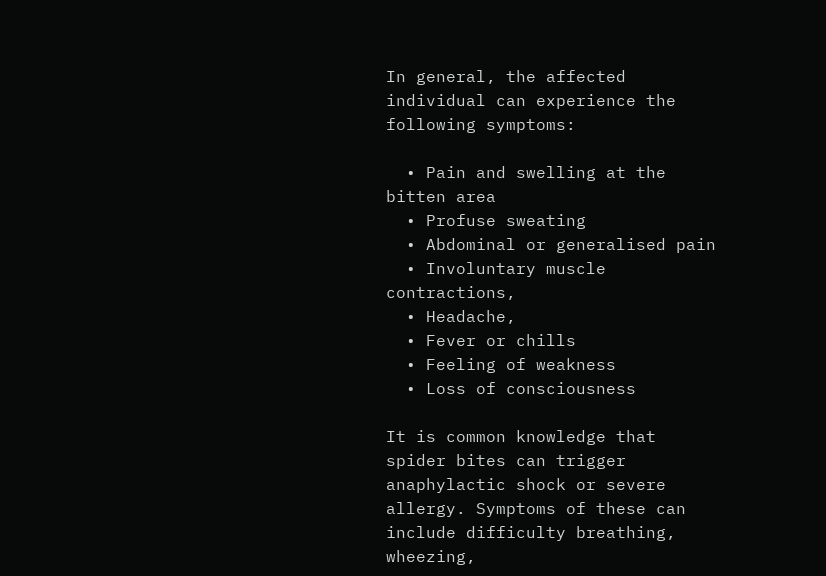In general, the affected individual can experience the following symptoms:

  • Pain and swelling at the bitten area
  • Profuse sweating
  • Abdominal or generalised pain
  • Involuntary muscle contractions,
  • Headache,
  • Fever or chills
  • Feeling of weakness
  • Loss of consciousness

It is common knowledge that spider bites can trigger anaphylactic shock or severe allergy. Symptoms of these can include difficulty breathing, wheezing,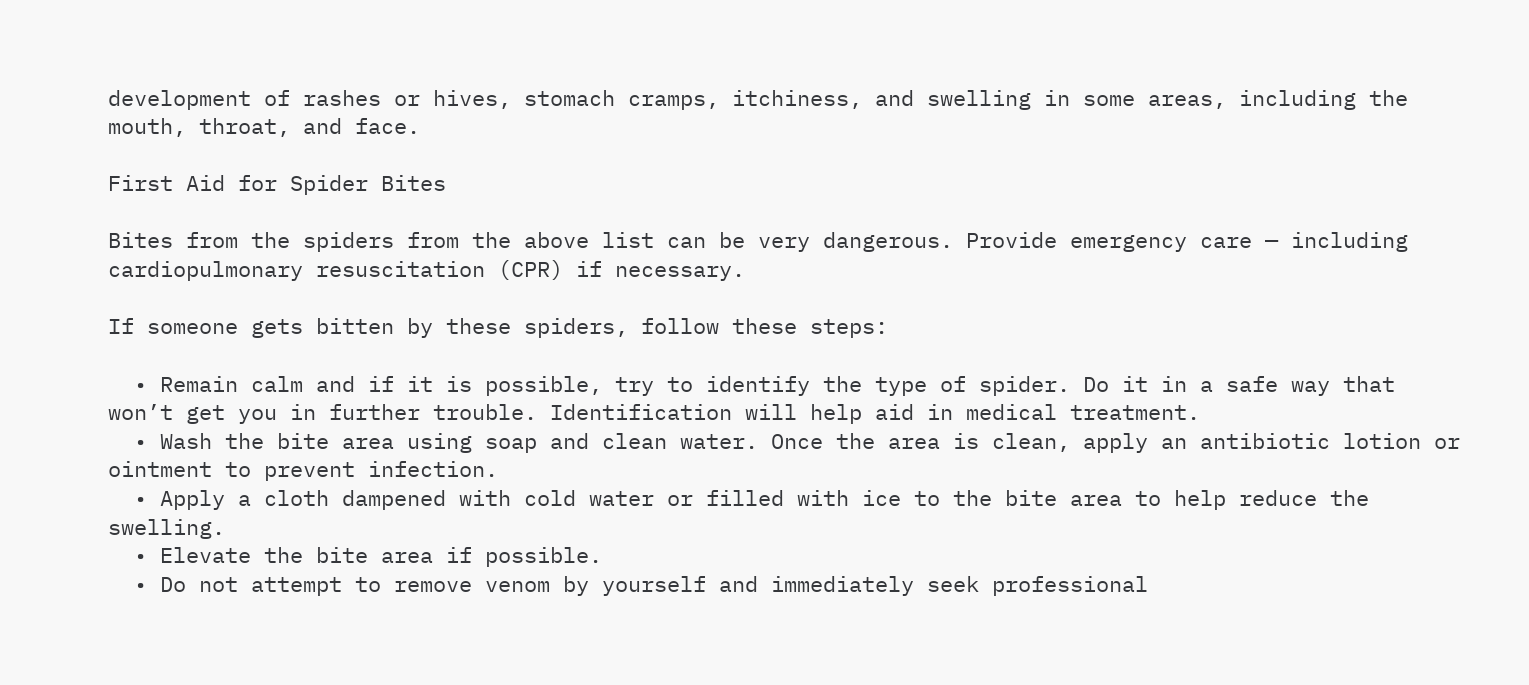development of rashes or hives, stomach cramps, itchiness, and swelling in some areas, including the mouth, throat, and face.

First Aid for Spider Bites

Bites from the spiders from the above list can be very dangerous. Provide emergency care — including cardiopulmonary resuscitation (CPR) if necessary.

If someone gets bitten by these spiders, follow these steps:

  • Remain calm and if it is possible, try to identify the type of spider. Do it in a safe way that won’t get you in further trouble. Identification will help aid in medical treatment.
  • Wash the bite area using soap and clean water. Once the area is clean, apply an antibiotic lotion or ointment to prevent infection.
  • Apply a cloth dampened with cold water or filled with ice to the bite area to help reduce the swelling.
  • Elevate the bite area if possible.
  • Do not attempt to remove venom by yourself and immediately seek professional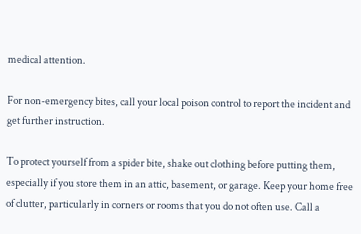medical attention.

For non-emergency bites, call your local poison control to report the incident and get further instruction.

To protect yourself from a spider bite, shake out clothing before putting them, especially if you store them in an attic, basement, or garage. Keep your home free of clutter, particularly in corners or rooms that you do not often use. Call a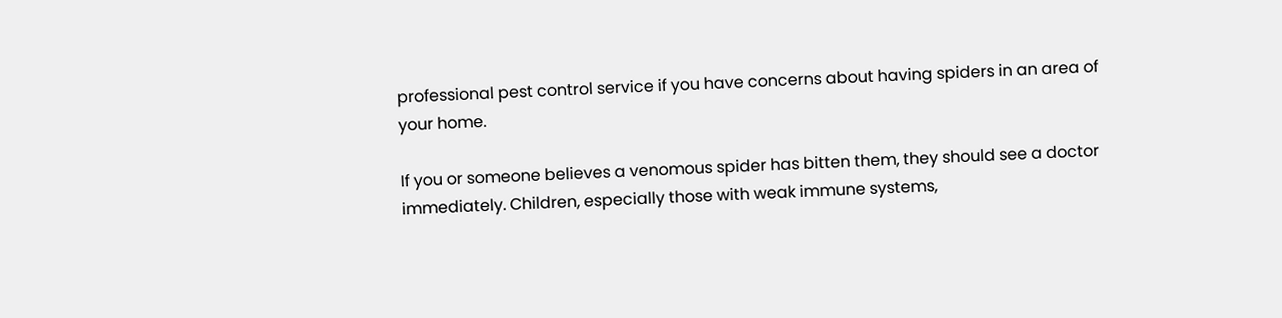professional pest control service if you have concerns about having spiders in an area of your home.

If you or someone believes a venomous spider has bitten them, they should see a doctor immediately. Children, especially those with weak immune systems,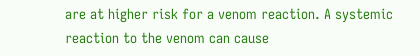are at higher risk for a venom reaction. A systemic reaction to the venom can cause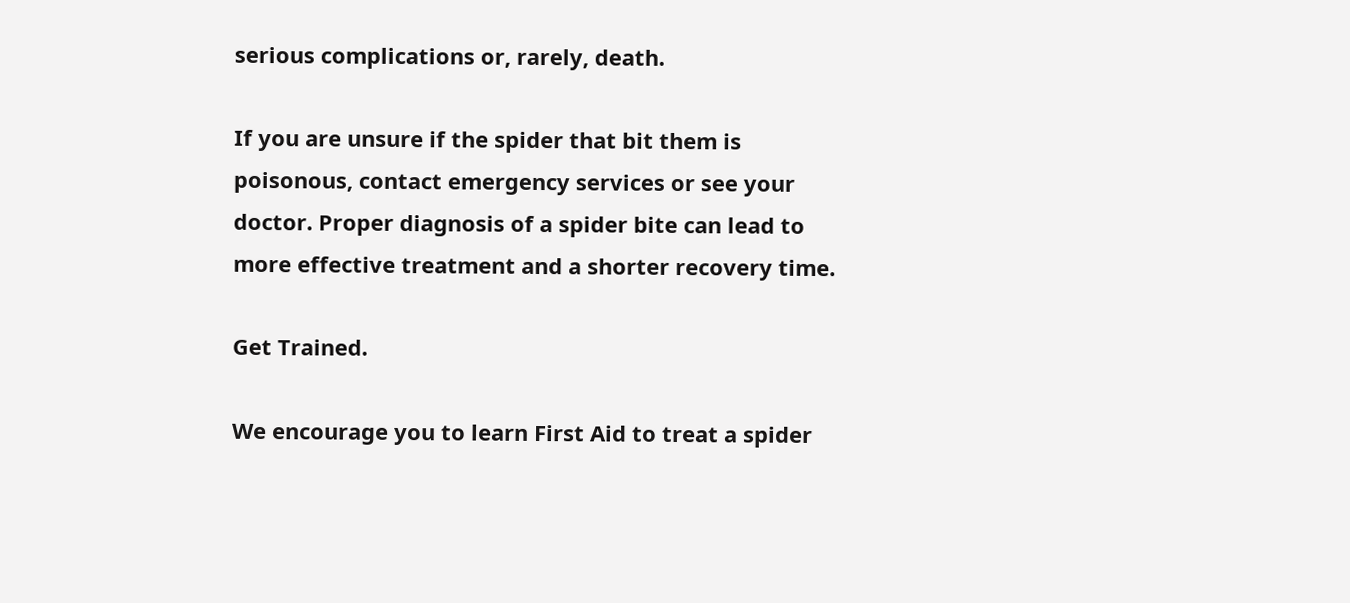serious complications or, rarely, death.

If you are unsure if the spider that bit them is poisonous, contact emergency services or see your doctor. Proper diagnosis of a spider bite can lead to more effective treatment and a shorter recovery time.

Get Trained.

We encourage you to learn First Aid to treat a spider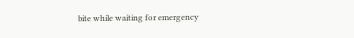bite while waiting for emergency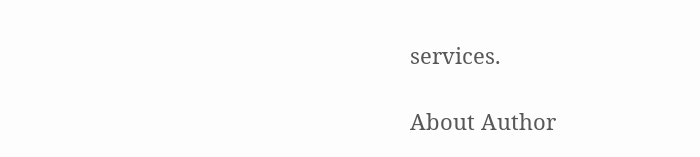services.

About Author